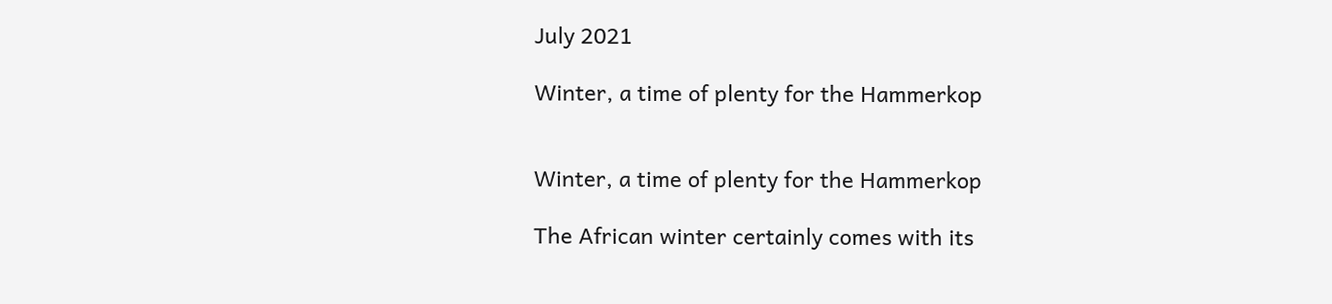July 2021

Winter, a time of plenty for the Hammerkop


Winter, a time of plenty for the Hammerkop

The African winter certainly comes with its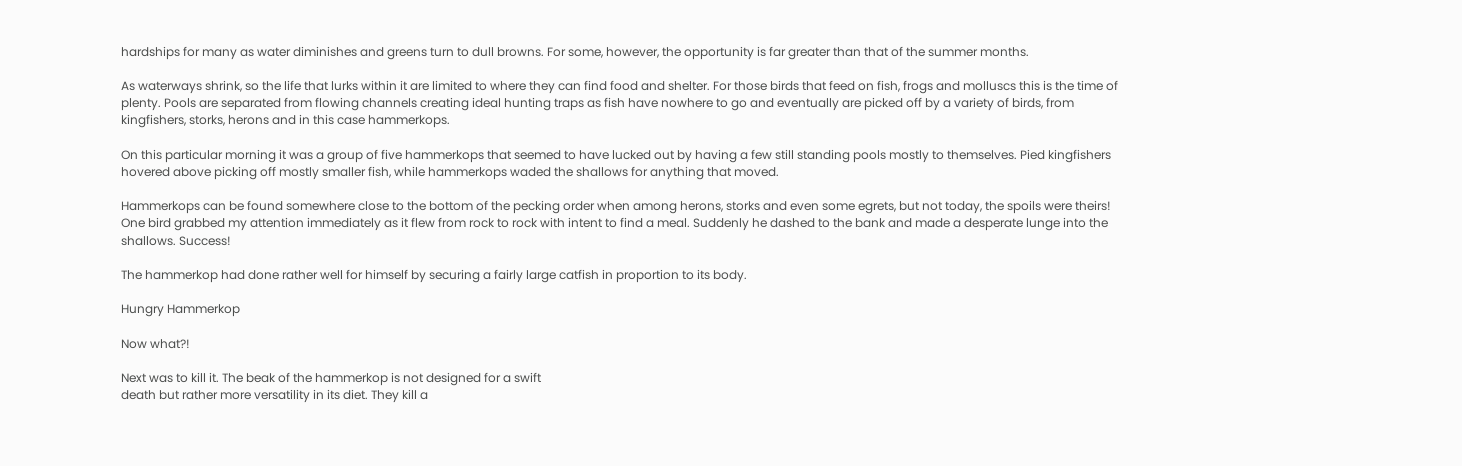hardships for many as water diminishes and greens turn to dull browns. For some, however, the opportunity is far greater than that of the summer months.

As waterways shrink, so the life that lurks within it are limited to where they can find food and shelter. For those birds that feed on fish, frogs and molluscs this is the time of plenty. Pools are separated from flowing channels creating ideal hunting traps as fish have nowhere to go and eventually are picked off by a variety of birds, from kingfishers, storks, herons and in this case hammerkops.

On this particular morning it was a group of five hammerkops that seemed to have lucked out by having a few still standing pools mostly to themselves. Pied kingfishers hovered above picking off mostly smaller fish, while hammerkops waded the shallows for anything that moved.

Hammerkops can be found somewhere close to the bottom of the pecking order when among herons, storks and even some egrets, but not today, the spoils were theirs! One bird grabbed my attention immediately as it flew from rock to rock with intent to find a meal. Suddenly he dashed to the bank and made a desperate lunge into the shallows. Success!

The hammerkop had done rather well for himself by securing a fairly large catfish in proportion to its body.

Hungry Hammerkop

Now what?!

Next was to kill it. The beak of the hammerkop is not designed for a swift
death but rather more versatility in its diet. They kill a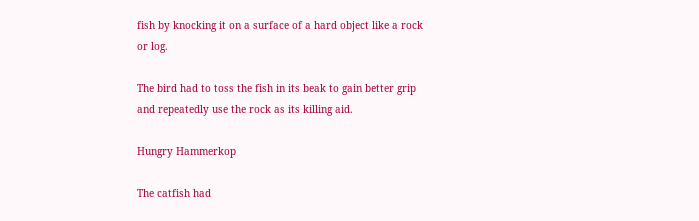fish by knocking it on a surface of a hard object like a rock or log.

The bird had to toss the fish in its beak to gain better grip and repeatedly use the rock as its killing aid.

Hungry Hammerkop

The catfish had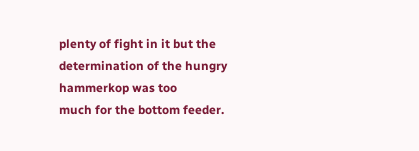plenty of fight in it but the determination of the hungry hammerkop was too
much for the bottom feeder.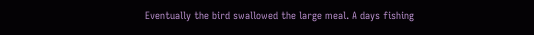Eventually the bird swallowed the large meal. A days fishing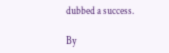dubbed a success.

By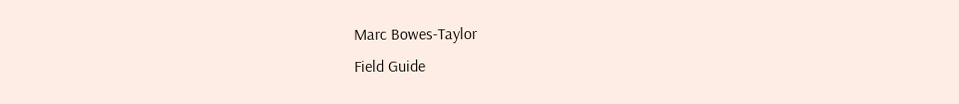Marc Bowes-Taylor
Field Guide